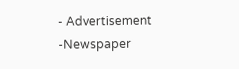- Advertisement -Newspaper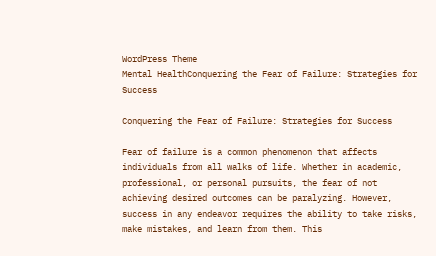WordPress Theme
Mental HealthConquering the Fear of Failure: Strategies for Success

Conquering the Fear of Failure: Strategies for Success

Fear of failure is a common phenomenon that affects individuals from all walks of life. Whether in academic, professional, or personal pursuits, the fear of not achieving desired outcomes can be paralyzing. However, success in any endeavor requires the ability to take risks, make mistakes, and learn from them. This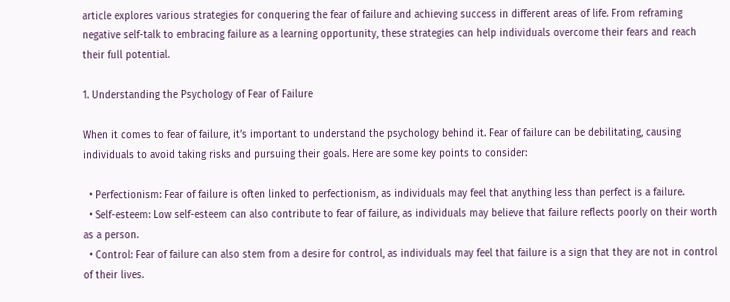article explores various strategies for conquering the fear of failure and achieving success in different areas of life. From reframing negative self-talk to embracing failure as a learning opportunity, these strategies can help individuals overcome their fears and reach their full potential.

1. Understanding the Psychology of Fear of Failure

When it comes to fear of failure, it’s important to understand the psychology behind it. Fear of failure can be debilitating, causing individuals to avoid taking risks and pursuing their goals. Here are some key points to consider:

  • Perfectionism: Fear of failure is often linked to perfectionism, as individuals may feel that anything less than perfect is a failure.
  • Self-esteem: Low self-esteem can also contribute to fear of failure, as individuals may believe that failure reflects poorly on their worth as a person.
  • Control: Fear of failure can also stem from a desire for control, as individuals may feel that failure is a sign that they are not in control of their lives.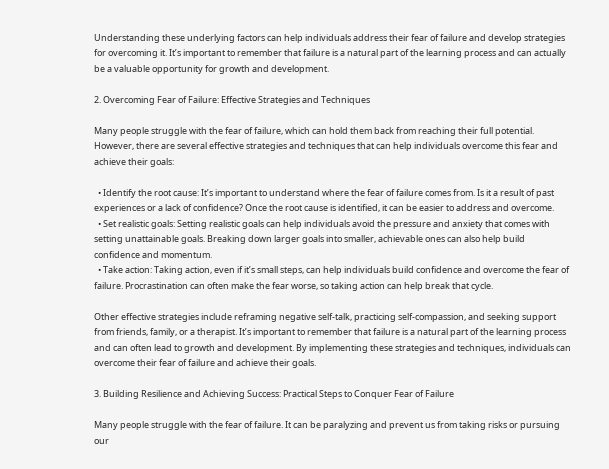Understanding these underlying factors can help individuals address their fear of failure and develop strategies for overcoming it. It’s important to remember that failure is a natural part of the learning process and can actually be a valuable opportunity for growth and development.

2. Overcoming Fear of Failure: Effective Strategies and Techniques

Many people struggle with the fear of failure, which can hold them back from reaching their full potential. However, there are several effective strategies and techniques that can help individuals overcome this fear and achieve their goals:

  • Identify the root cause: It’s important to understand where the fear of failure comes from. Is it a result of past experiences or a lack of confidence? Once the root cause is identified, it can be easier to address and overcome.
  • Set realistic goals: Setting realistic goals can help individuals avoid the pressure and anxiety that comes with setting unattainable goals. Breaking down larger goals into smaller, achievable ones can also help build confidence and momentum.
  • Take action: Taking action, even if it’s small steps, can help individuals build confidence and overcome the fear of failure. Procrastination can often make the fear worse, so taking action can help break that cycle.

Other effective strategies include reframing negative self-talk, practicing self-compassion, and seeking support from friends, family, or a therapist. It’s important to remember that failure is a natural part of the learning process and can often lead to growth and development. By implementing these strategies and techniques, individuals can overcome their fear of failure and achieve their goals.

3. Building Resilience and Achieving Success: Practical Steps to Conquer Fear of Failure

Many people struggle with the fear of failure. It can be paralyzing and prevent us from taking risks or pursuing our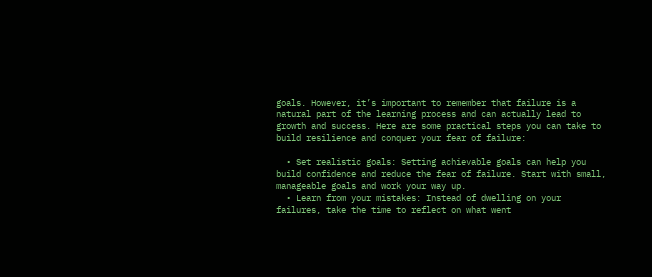goals. However, it’s important to remember that failure is a natural part of the learning process and can actually lead to growth and success. Here are some practical steps you can take to build resilience and conquer your fear of failure:

  • Set realistic goals: Setting achievable goals can help you build confidence and reduce the fear of failure. Start with small, manageable goals and work your way up.
  • Learn from your mistakes: Instead of dwelling on your failures, take the time to reflect on what went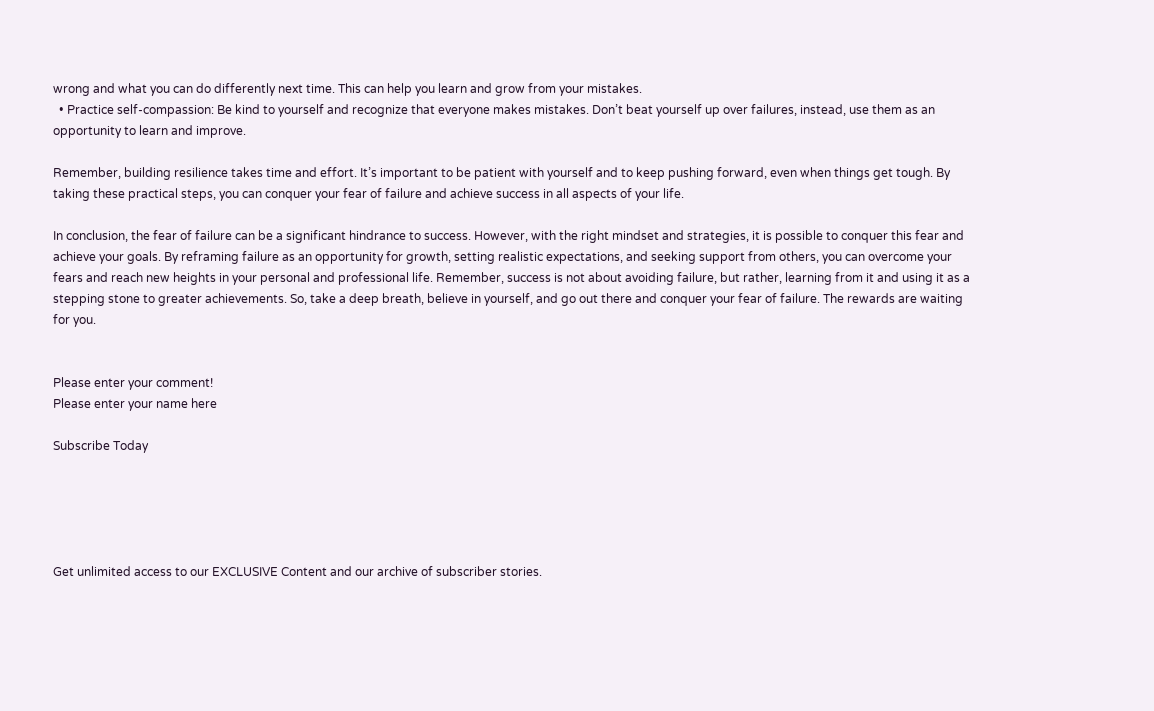wrong and what you can do differently next time. This can help you learn and grow from your mistakes.
  • Practice self-compassion: Be kind to yourself and recognize that everyone makes mistakes. Don’t beat yourself up over failures, instead, use them as an opportunity to learn and improve.

Remember, building resilience takes time and effort. It’s important to be patient with yourself and to keep pushing forward, even when things get tough. By taking these practical steps, you can conquer your fear of failure and achieve success in all aspects of your life.

In conclusion, the fear of failure can be a significant hindrance to success. However, with the right mindset and strategies, it is possible to conquer this fear and achieve your goals. By reframing failure as an opportunity for growth, setting realistic expectations, and seeking support from others, you can overcome your fears and reach new heights in your personal and professional life. Remember, success is not about avoiding failure, but rather, learning from it and using it as a stepping stone to greater achievements. So, take a deep breath, believe in yourself, and go out there and conquer your fear of failure. The rewards are waiting for you.


Please enter your comment!
Please enter your name here

Subscribe Today





Get unlimited access to our EXCLUSIVE Content and our archive of subscriber stories.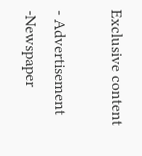Exclusive content

- Advertisement -Newspaper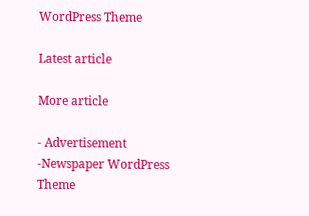WordPress Theme

Latest article

More article

- Advertisement -Newspaper WordPress Theme